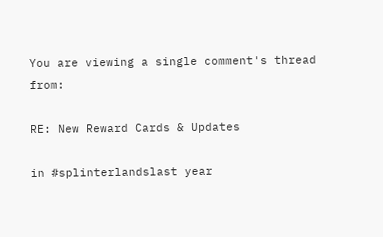You are viewing a single comment's thread from:

RE: New Reward Cards & Updates

in #splinterlandslast year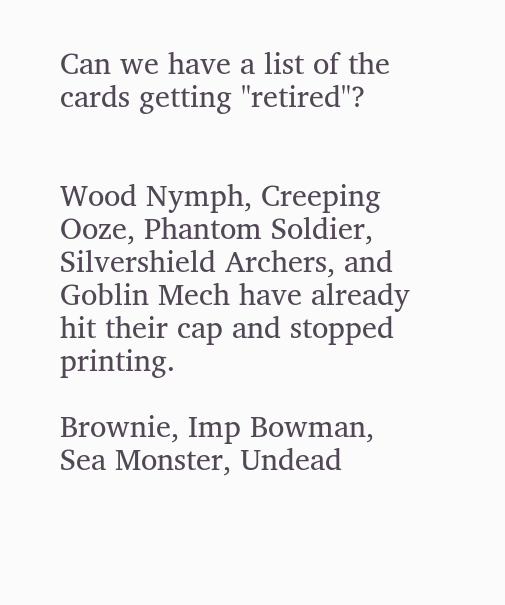Can we have a list of the cards getting "retired"?


Wood Nymph, Creeping Ooze, Phantom Soldier, Silvershield Archers, and Goblin Mech have already hit their cap and stopped printing.

Brownie, Imp Bowman, Sea Monster, Undead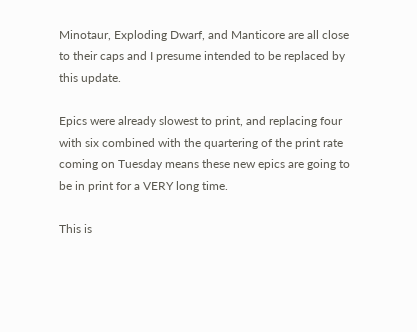Minotaur, Exploding Dwarf, and Manticore are all close to their caps and I presume intended to be replaced by this update.

Epics were already slowest to print, and replacing four with six combined with the quartering of the print rate coming on Tuesday means these new epics are going to be in print for a VERY long time.

This is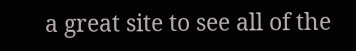a great site to see all of the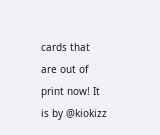cards that are out of print now! It is by @kiokizz